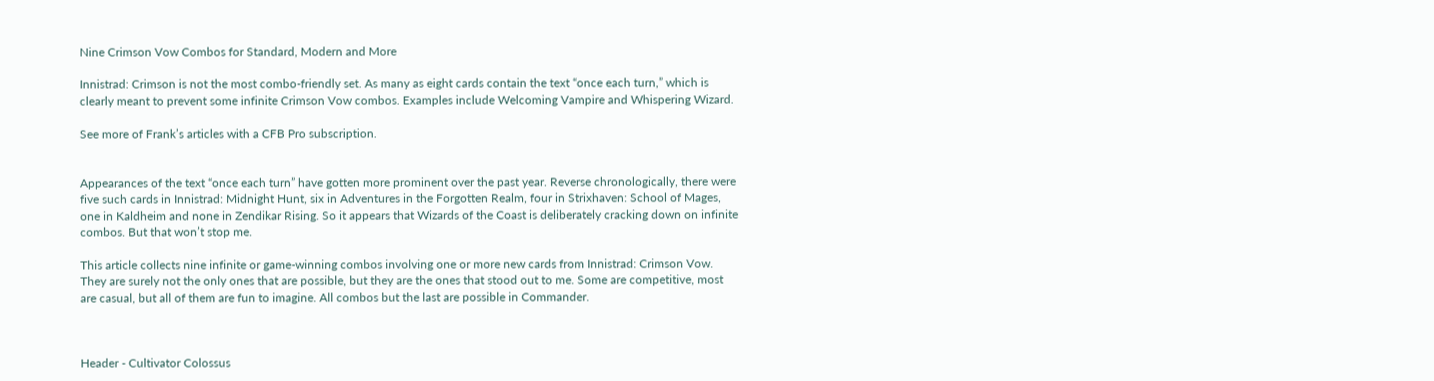Nine Crimson Vow Combos for Standard, Modern and More

Innistrad: Crimson is not the most combo-friendly set. As many as eight cards contain the text “once each turn,” which is clearly meant to prevent some infinite Crimson Vow combos. Examples include Welcoming Vampire and Whispering Wizard.

See more of Frank’s articles with a CFB Pro subscription.


Appearances of the text “once each turn” have gotten more prominent over the past year. Reverse chronologically, there were five such cards in Innistrad: Midnight Hunt, six in Adventures in the Forgotten Realm, four in Strixhaven: School of Mages, one in Kaldheim and none in Zendikar Rising. So it appears that Wizards of the Coast is deliberately cracking down on infinite combos. But that won’t stop me.

This article collects nine infinite or game-winning combos involving one or more new cards from Innistrad: Crimson Vow. They are surely not the only ones that are possible, but they are the ones that stood out to me. Some are competitive, most are casual, but all of them are fun to imagine. All combos but the last are possible in Commander.



Header - Cultivator Colossus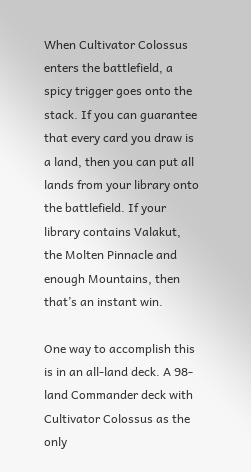When Cultivator Colossus enters the battlefield, a spicy trigger goes onto the stack. If you can guarantee that every card you draw is a land, then you can put all lands from your library onto the battlefield. If your library contains Valakut, the Molten Pinnacle and enough Mountains, then that’s an instant win.

One way to accomplish this is in an all-land deck. A 98-land Commander deck with Cultivator Colossus as the only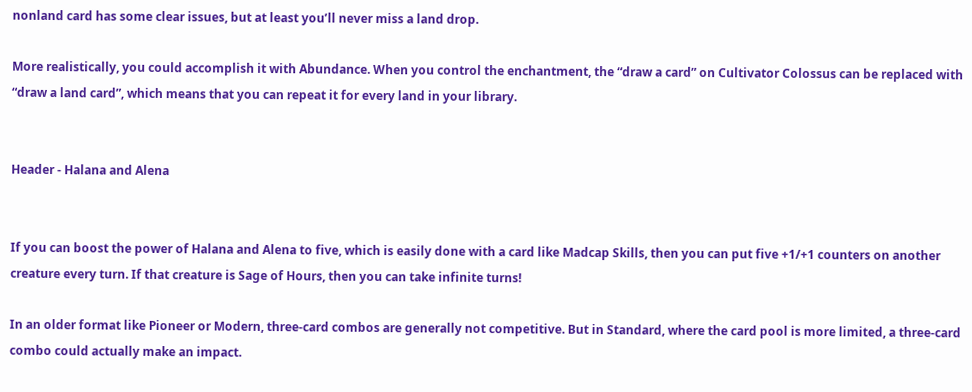nonland card has some clear issues, but at least you’ll never miss a land drop.

More realistically, you could accomplish it with Abundance. When you control the enchantment, the “draw a card” on Cultivator Colossus can be replaced with “draw a land card”, which means that you can repeat it for every land in your library.


Header - Halana and Alena


If you can boost the power of Halana and Alena to five, which is easily done with a card like Madcap Skills, then you can put five +1/+1 counters on another creature every turn. If that creature is Sage of Hours, then you can take infinite turns!

In an older format like Pioneer or Modern, three-card combos are generally not competitive. But in Standard, where the card pool is more limited, a three-card combo could actually make an impact.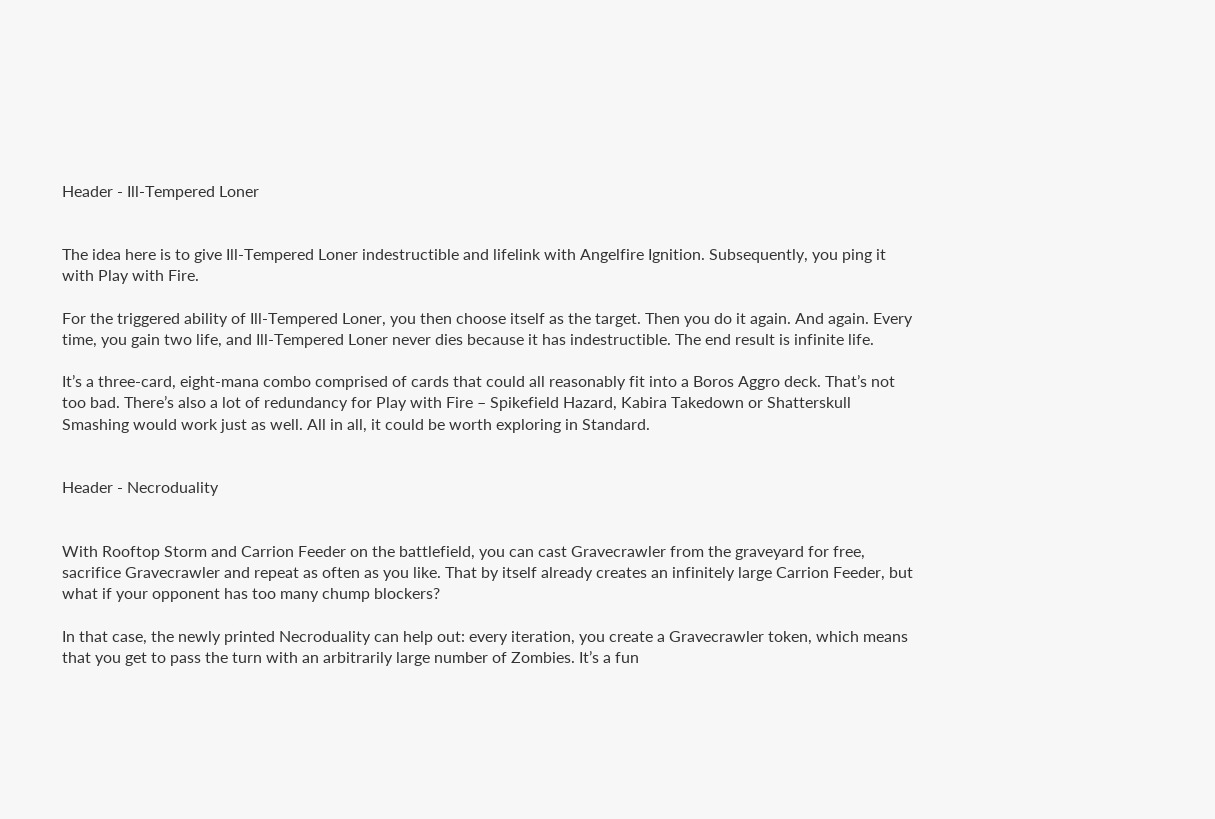Header - Ill-Tempered Loner


The idea here is to give Ill-Tempered Loner indestructible and lifelink with Angelfire Ignition. Subsequently, you ping it with Play with Fire.

For the triggered ability of Ill-Tempered Loner, you then choose itself as the target. Then you do it again. And again. Every time, you gain two life, and Ill-Tempered Loner never dies because it has indestructible. The end result is infinite life.

It’s a three-card, eight-mana combo comprised of cards that could all reasonably fit into a Boros Aggro deck. That’s not too bad. There’s also a lot of redundancy for Play with Fire – Spikefield Hazard, Kabira Takedown or Shatterskull Smashing would work just as well. All in all, it could be worth exploring in Standard.


Header - Necroduality


With Rooftop Storm and Carrion Feeder on the battlefield, you can cast Gravecrawler from the graveyard for free, sacrifice Gravecrawler and repeat as often as you like. That by itself already creates an infinitely large Carrion Feeder, but what if your opponent has too many chump blockers?

In that case, the newly printed Necroduality can help out: every iteration, you create a Gravecrawler token, which means that you get to pass the turn with an arbitrarily large number of Zombies. It’s a fun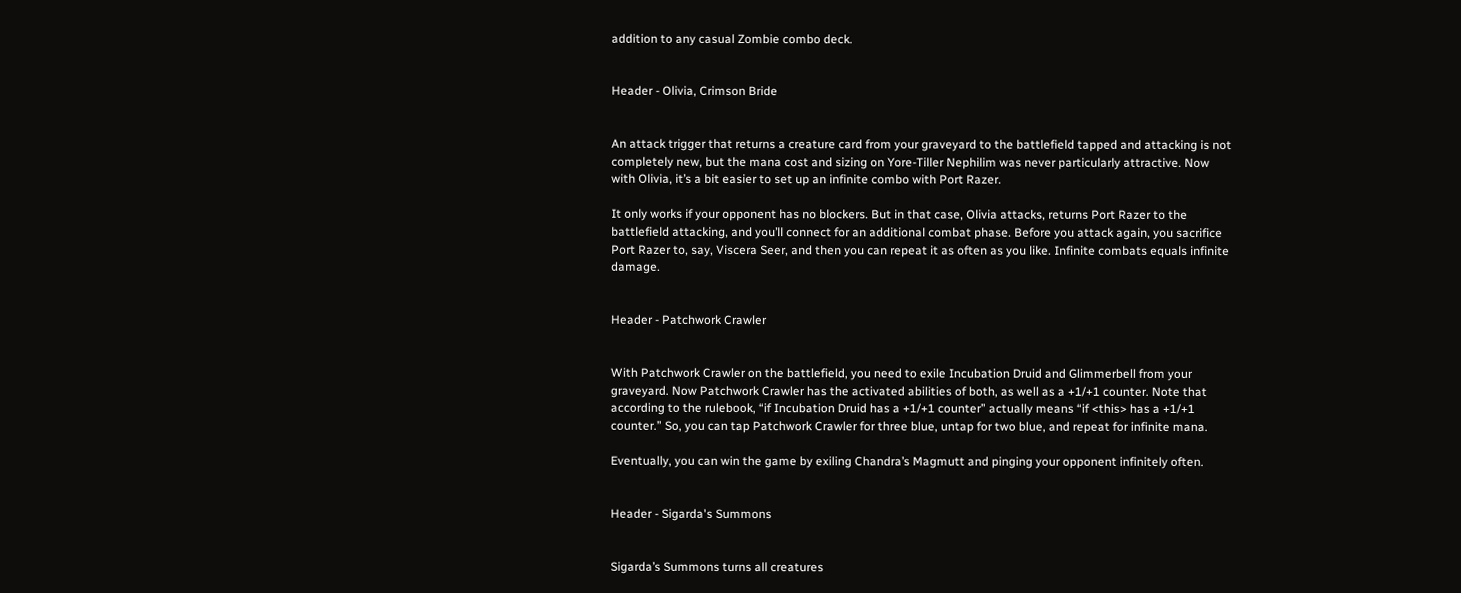addition to any casual Zombie combo deck.


Header - Olivia, Crimson Bride


An attack trigger that returns a creature card from your graveyard to the battlefield tapped and attacking is not completely new, but the mana cost and sizing on Yore-Tiller Nephilim was never particularly attractive. Now with Olivia, it’s a bit easier to set up an infinite combo with Port Razer.

It only works if your opponent has no blockers. But in that case, Olivia attacks, returns Port Razer to the battlefield attacking, and you’ll connect for an additional combat phase. Before you attack again, you sacrifice Port Razer to, say, Viscera Seer, and then you can repeat it as often as you like. Infinite combats equals infinite damage.


Header - Patchwork Crawler


With Patchwork Crawler on the battlefield, you need to exile Incubation Druid and Glimmerbell from your graveyard. Now Patchwork Crawler has the activated abilities of both, as well as a +1/+1 counter. Note that according to the rulebook, “if Incubation Druid has a +1/+1 counter” actually means “if <this> has a +1/+1 counter.” So, you can tap Patchwork Crawler for three blue, untap for two blue, and repeat for infinite mana.

Eventually, you can win the game by exiling Chandra’s Magmutt and pinging your opponent infinitely often.


Header - Sigarda's Summons


Sigarda’s Summons turns all creatures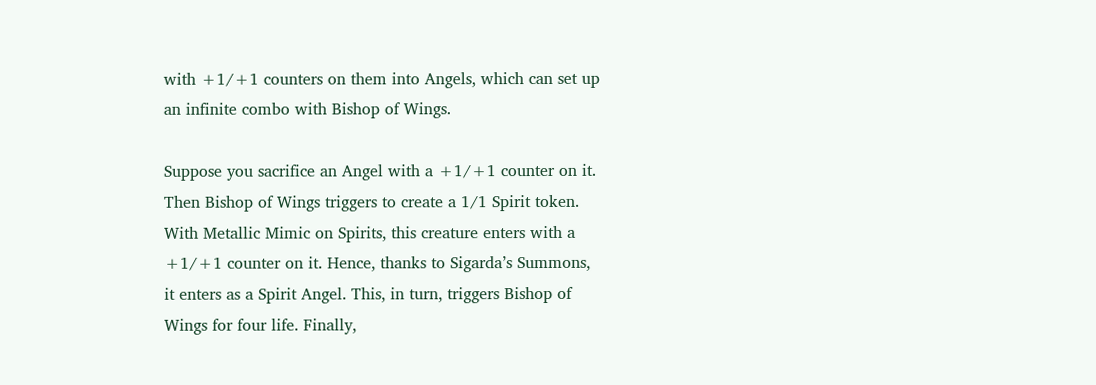with +1/+1 counters on them into Angels, which can set up an infinite combo with Bishop of Wings.

Suppose you sacrifice an Angel with a +1/+1 counter on it. Then Bishop of Wings triggers to create a 1/1 Spirit token. With Metallic Mimic on Spirits, this creature enters with a +1/+1 counter on it. Hence, thanks to Sigarda’s Summons, it enters as a Spirit Angel. This, in turn, triggers Bishop of Wings for four life. Finally,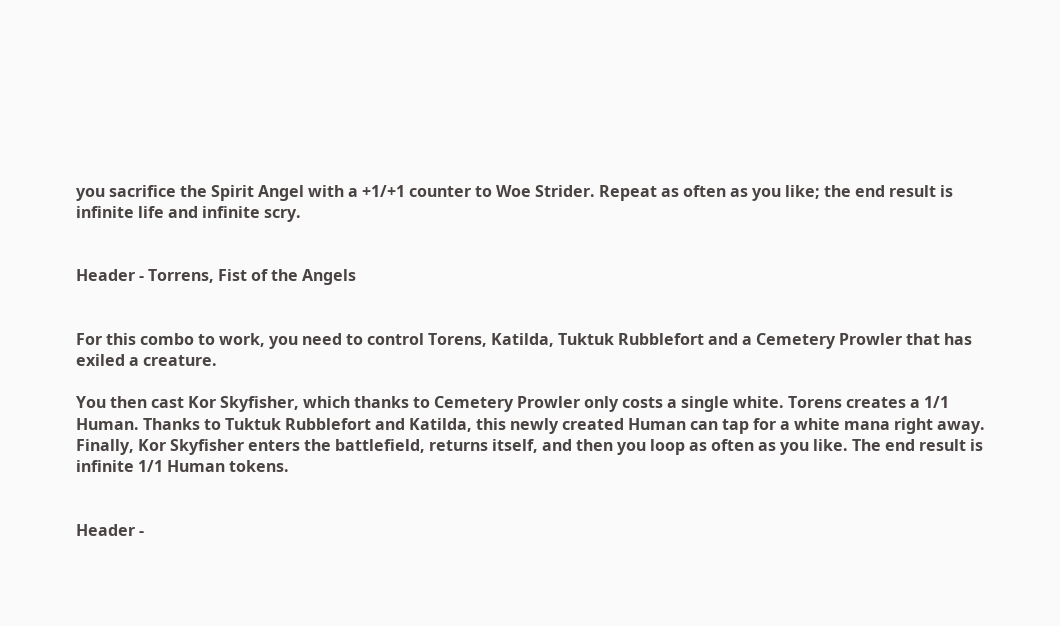you sacrifice the Spirit Angel with a +1/+1 counter to Woe Strider. Repeat as often as you like; the end result is infinite life and infinite scry.


Header - Torrens, Fist of the Angels


For this combo to work, you need to control Torens, Katilda, Tuktuk Rubblefort and a Cemetery Prowler that has exiled a creature.

You then cast Kor Skyfisher, which thanks to Cemetery Prowler only costs a single white. Torens creates a 1/1 Human. Thanks to Tuktuk Rubblefort and Katilda, this newly created Human can tap for a white mana right away. Finally, Kor Skyfisher enters the battlefield, returns itself, and then you loop as often as you like. The end result is infinite 1/1 Human tokens.


Header -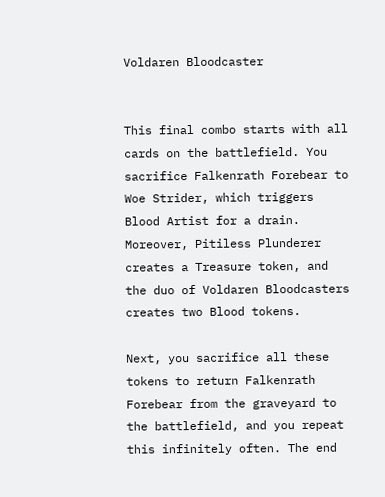Voldaren Bloodcaster


This final combo starts with all cards on the battlefield. You sacrifice Falkenrath Forebear to Woe Strider, which triggers Blood Artist for a drain. Moreover, Pitiless Plunderer creates a Treasure token, and the duo of Voldaren Bloodcasters creates two Blood tokens.

Next, you sacrifice all these tokens to return Falkenrath Forebear from the graveyard to the battlefield, and you repeat this infinitely often. The end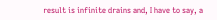result is infinite drains and, I have to say, a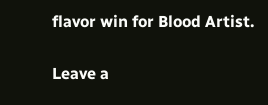flavor win for Blood Artist.


Leave a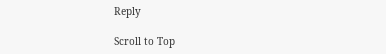Reply

Scroll to Top